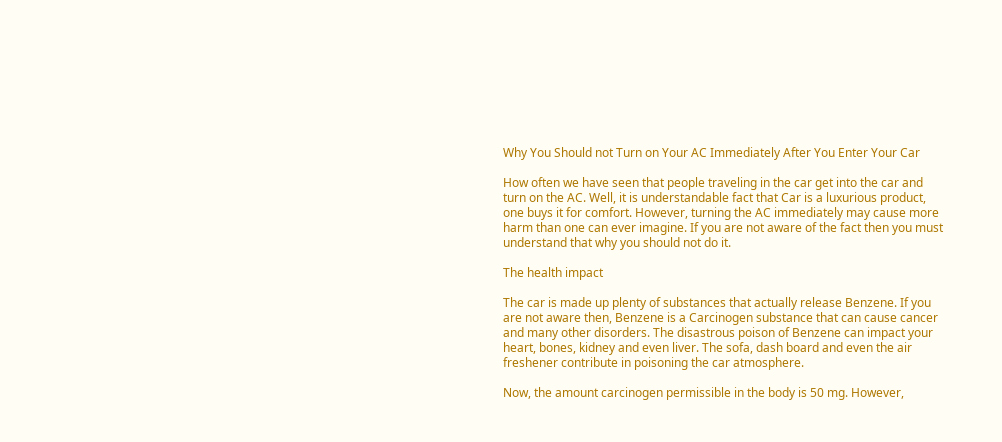Why You Should not Turn on Your AC Immediately After You Enter Your Car

How often we have seen that people traveling in the car get into the car and turn on the AC. Well, it is understandable fact that Car is a luxurious product, one buys it for comfort. However, turning the AC immediately may cause more harm than one can ever imagine. If you are not aware of the fact then you must understand that why you should not do it.

The health impact

The car is made up plenty of substances that actually release Benzene. If you are not aware then, Benzene is a Carcinogen substance that can cause cancer and many other disorders. The disastrous poison of Benzene can impact your heart, bones, kidney and even liver. The sofa, dash board and even the air freshener contribute in poisoning the car atmosphere.

Now, the amount carcinogen permissible in the body is 50 mg. However,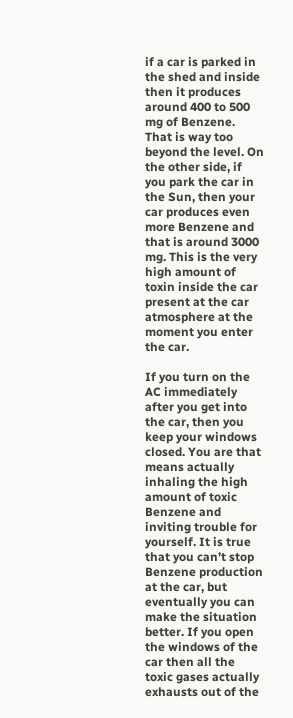if a car is parked in the shed and inside then it produces around 400 to 500 mg of Benzene. That is way too beyond the level. On the other side, if you park the car in the Sun, then your car produces even more Benzene and that is around 3000 mg. This is the very high amount of toxin inside the car present at the car atmosphere at the moment you enter the car.

If you turn on the AC immediately after you get into the car, then you keep your windows closed. You are that means actually inhaling the high amount of toxic Benzene and inviting trouble for yourself. It is true that you can’t stop Benzene production at the car, but eventually you can make the situation better. If you open the windows of the car then all the toxic gases actually exhausts out of the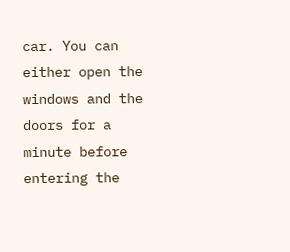car. You can either open the windows and the doors for a minute before entering the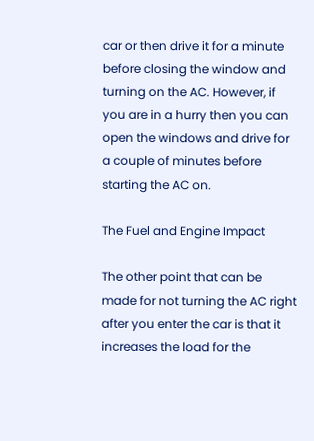car or then drive it for a minute before closing the window and turning on the AC. However, if you are in a hurry then you can open the windows and drive for a couple of minutes before starting the AC on.

The Fuel and Engine Impact

The other point that can be made for not turning the AC right after you enter the car is that it increases the load for the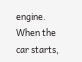engine. When the car starts,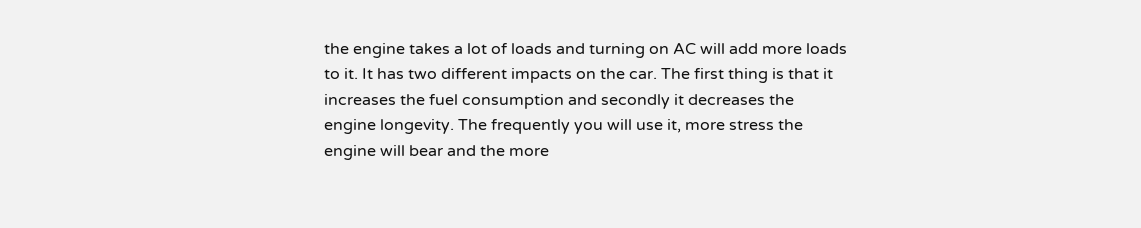the engine takes a lot of loads and turning on AC will add more loads to it. It has two different impacts on the car. The first thing is that it increases the fuel consumption and secondly it decreases the engine longevity. The frequently you will use it, more stress the engine will bear and the more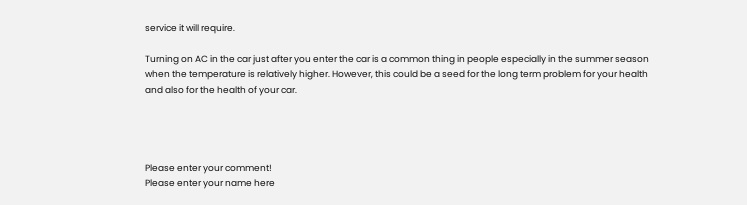service it will require.

Turning on AC in the car just after you enter the car is a common thing in people especially in the summer season when the temperature is relatively higher. However, this could be a seed for the long term problem for your health and also for the health of your car.




Please enter your comment!
Please enter your name here